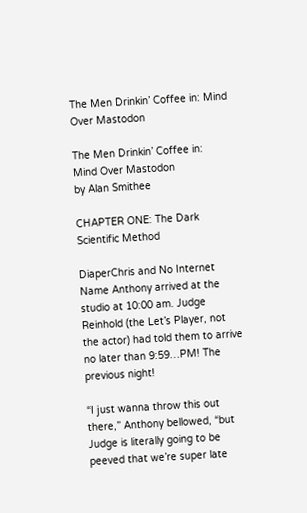The Men Drinkin’ Coffee in: Mind Over Mastodon

The Men Drinkin’ Coffee in:
Mind Over Mastodon
by Alan Smithee

CHAPTER ONE: The Dark Scientific Method

DiaperChris and No Internet Name Anthony arrived at the studio at 10:00 am. Judge Reinhold (the Let’s Player, not the actor) had told them to arrive no later than 9:59…PM! The previous night!

“I just wanna throw this out there,” Anthony bellowed, “but Judge is literally going to be peeved that we’re super late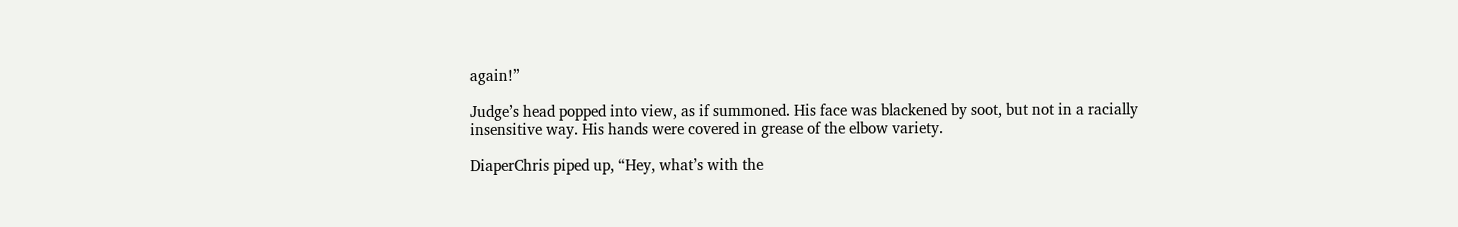again!”

Judge’s head popped into view, as if summoned. His face was blackened by soot, but not in a racially insensitive way. His hands were covered in grease of the elbow variety.

DiaperChris piped up, “Hey, what’s with the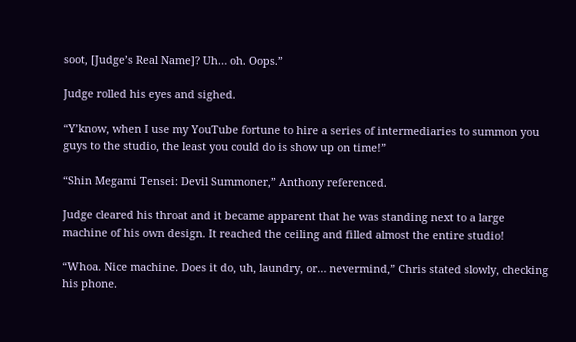soot, [Judge’s Real Name]? Uh… oh. Oops.”

Judge rolled his eyes and sighed.

“Y’know, when I use my YouTube fortune to hire a series of intermediaries to summon you guys to the studio, the least you could do is show up on time!”

“Shin Megami Tensei: Devil Summoner,” Anthony referenced.

Judge cleared his throat and it became apparent that he was standing next to a large machine of his own design. It reached the ceiling and filled almost the entire studio!

“Whoa. Nice machine. Does it do, uh, laundry, or… nevermind,” Chris stated slowly, checking his phone.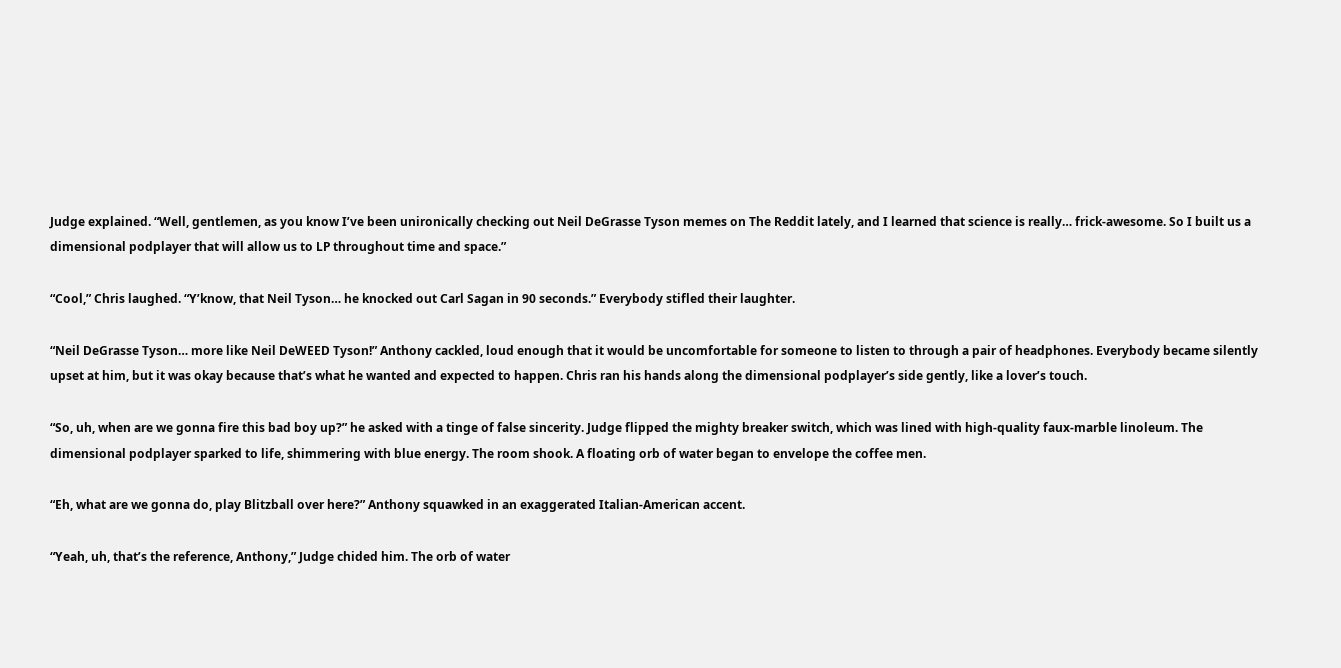Judge explained. “Well, gentlemen, as you know I’ve been unironically checking out Neil DeGrasse Tyson memes on The Reddit lately, and I learned that science is really… frick-awesome. So I built us a dimensional podplayer that will allow us to LP throughout time and space.”

“Cool,” Chris laughed. “Y’know, that Neil Tyson… he knocked out Carl Sagan in 90 seconds.” Everybody stifled their laughter.

“Neil DeGrasse Tyson… more like Neil DeWEED Tyson!” Anthony cackled, loud enough that it would be uncomfortable for someone to listen to through a pair of headphones. Everybody became silently upset at him, but it was okay because that’s what he wanted and expected to happen. Chris ran his hands along the dimensional podplayer’s side gently, like a lover’s touch.

“So, uh, when are we gonna fire this bad boy up?” he asked with a tinge of false sincerity. Judge flipped the mighty breaker switch, which was lined with high-quality faux-marble linoleum. The dimensional podplayer sparked to life, shimmering with blue energy. The room shook. A floating orb of water began to envelope the coffee men.

“Eh, what are we gonna do, play Blitzball over here?” Anthony squawked in an exaggerated Italian-American accent.

“Yeah, uh, that’s the reference, Anthony,” Judge chided him. The orb of water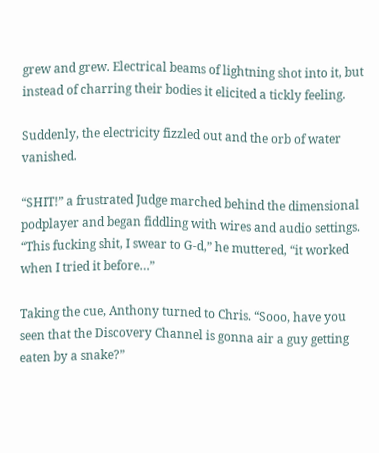grew and grew. Electrical beams of lightning shot into it, but instead of charring their bodies it elicited a tickly feeling.

Suddenly, the electricity fizzled out and the orb of water vanished.

“SHIT!” a frustrated Judge marched behind the dimensional podplayer and began fiddling with wires and audio settings. “This fucking shit, I swear to G-d,” he muttered, “it worked when I tried it before…”

Taking the cue, Anthony turned to Chris. “Sooo, have you seen that the Discovery Channel is gonna air a guy getting eaten by a snake?”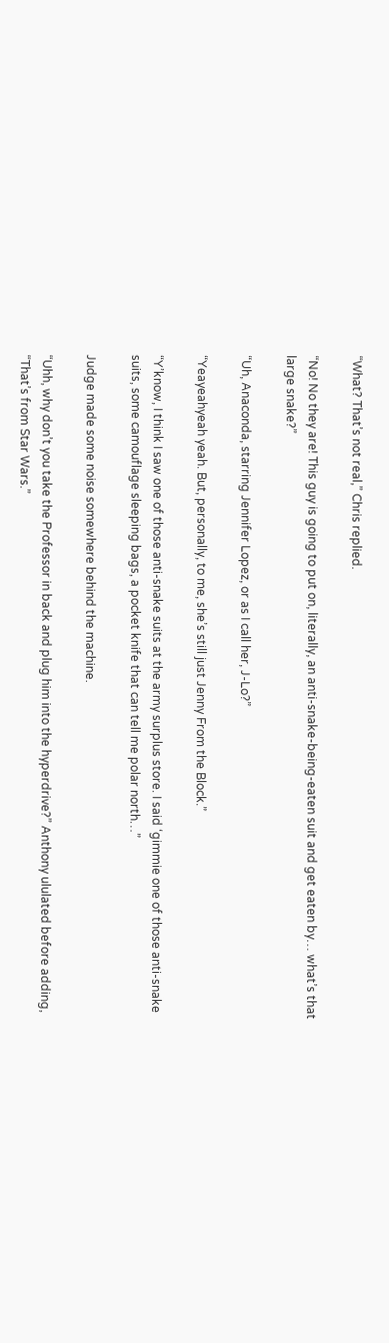“What? That’s not real,” Chris replied.

“No! No they are! This guy is going to put on, literally, an anti-snake-being-eaten suit and get eaten by… what’s that large snake?”

“Uh, Anaconda, starring Jennifer Lopez, or as I call her, J-Lo?”

“Yeayeahyeah yeah. But, personally, to me, she’s still just Jenny From the Block.”

“Y’know, I think I saw one of those anti-snake suits at the army surplus store. I said ‘gimmie one of those anti-snake suits, some camouflage sleeping bags, a pocket knife that can tell me polar north…”

Judge made some noise somewhere behind the machine.

“Uhh, why don’t you take the Professor in back and plug him into the hyperdrive?” Anthony ululated before adding, “That’s from Star Wars.”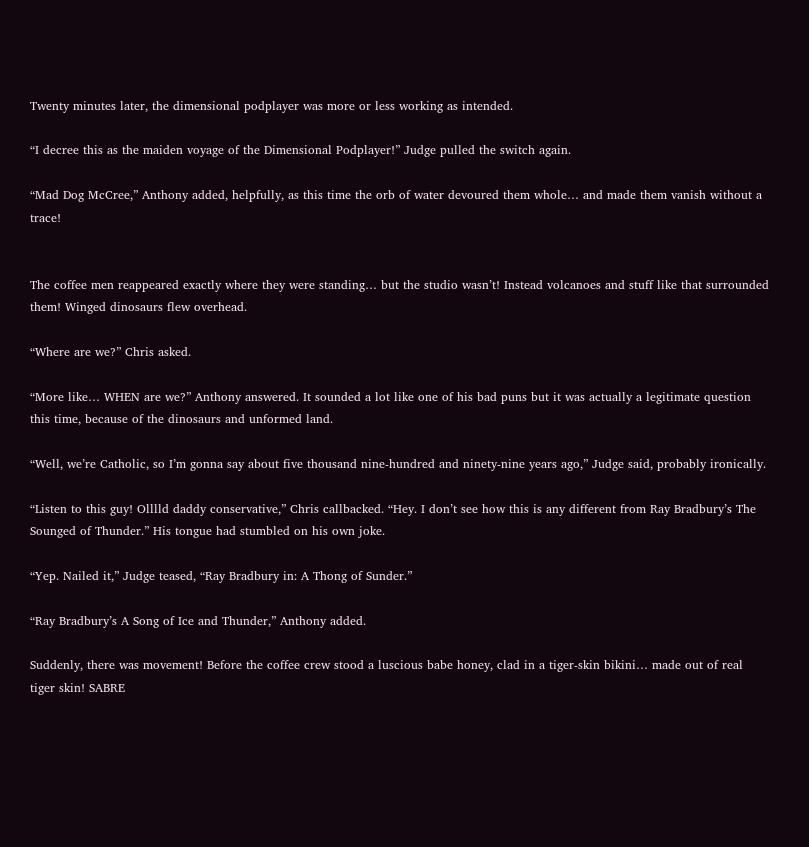Twenty minutes later, the dimensional podplayer was more or less working as intended.

“I decree this as the maiden voyage of the Dimensional Podplayer!” Judge pulled the switch again.

“Mad Dog McCree,” Anthony added, helpfully, as this time the orb of water devoured them whole… and made them vanish without a trace!


The coffee men reappeared exactly where they were standing… but the studio wasn’t! Instead volcanoes and stuff like that surrounded them! Winged dinosaurs flew overhead.

“Where are we?” Chris asked.

“More like… WHEN are we?” Anthony answered. It sounded a lot like one of his bad puns but it was actually a legitimate question this time, because of the dinosaurs and unformed land.

“Well, we’re Catholic, so I’m gonna say about five thousand nine-hundred and ninety-nine years ago,” Judge said, probably ironically.

“Listen to this guy! Olllld daddy conservative,” Chris callbacked. “Hey. I don’t see how this is any different from Ray Bradbury’s The Sounged of Thunder.” His tongue had stumbled on his own joke.

“Yep. Nailed it,” Judge teased, “Ray Bradbury in: A Thong of Sunder.”

“Ray Bradbury’s A Song of Ice and Thunder,” Anthony added.

Suddenly, there was movement! Before the coffee crew stood a luscious babe honey, clad in a tiger-skin bikini… made out of real tiger skin! SABRE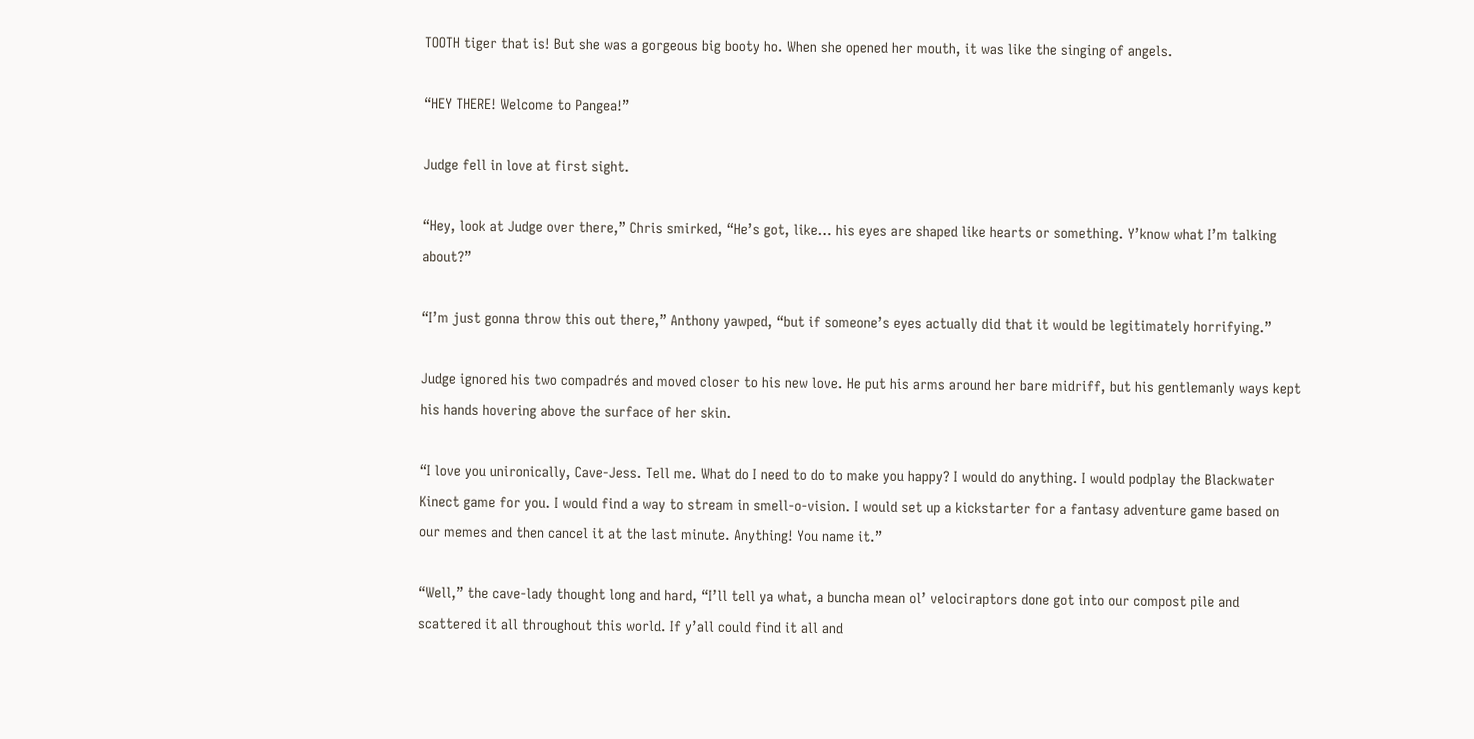TOOTH tiger that is! But she was a gorgeous big booty ho. When she opened her mouth, it was like the singing of angels.

“HEY THERE! Welcome to Pangea!”

Judge fell in love at first sight.

“Hey, look at Judge over there,” Chris smirked, “He’s got, like… his eyes are shaped like hearts or something. Y’know what I’m talking about?”

“I’m just gonna throw this out there,” Anthony yawped, “but if someone’s eyes actually did that it would be legitimately horrifying.”

Judge ignored his two compadrés and moved closer to his new love. He put his arms around her bare midriff, but his gentlemanly ways kept his hands hovering above the surface of her skin.

“I love you unironically, Cave-Jess. Tell me. What do I need to do to make you happy? I would do anything. I would podplay the Blackwater Kinect game for you. I would find a way to stream in smell-o-vision. I would set up a kickstarter for a fantasy adventure game based on our memes and then cancel it at the last minute. Anything! You name it.”

“Well,” the cave-lady thought long and hard, “I’ll tell ya what, a buncha mean ol’ velociraptors done got into our compost pile and scattered it all throughout this world. If y’all could find it all and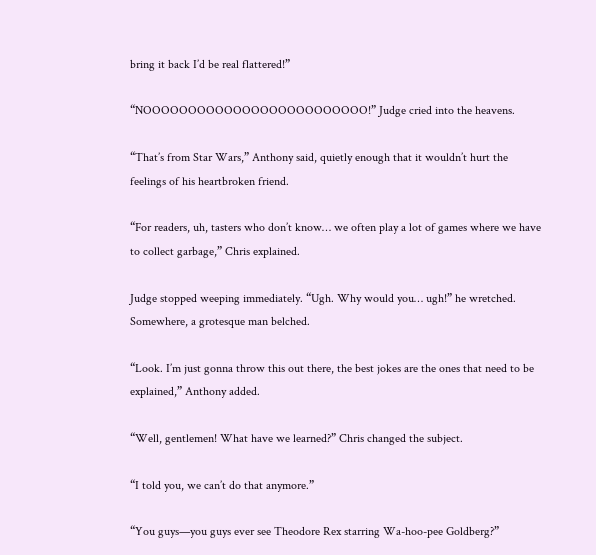bring it back I’d be real flattered!”

“NOOOOOOOOOOOOOOOOOOOOOOOOO!” Judge cried into the heavens.

“That’s from Star Wars,” Anthony said, quietly enough that it wouldn’t hurt the feelings of his heartbroken friend.

“For readers, uh, tasters who don’t know… we often play a lot of games where we have to collect garbage,” Chris explained.

Judge stopped weeping immediately. “Ugh. Why would you… ugh!” he wretched. Somewhere, a grotesque man belched.

“Look. I’m just gonna throw this out there, the best jokes are the ones that need to be explained,” Anthony added.

“Well, gentlemen! What have we learned?” Chris changed the subject.

“I told you, we can’t do that anymore.”

“You guys—you guys ever see Theodore Rex starring Wa-hoo-pee Goldberg?”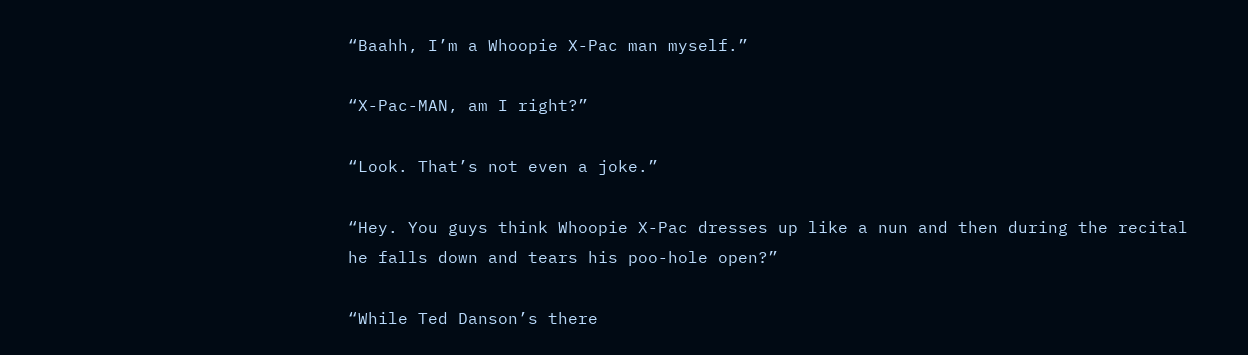“Baahh, I’m a Whoopie X-Pac man myself.”

“X-Pac-MAN, am I right?”

“Look. That’s not even a joke.”

“Hey. You guys think Whoopie X-Pac dresses up like a nun and then during the recital he falls down and tears his poo-hole open?”

“While Ted Danson’s there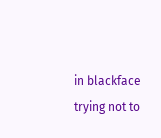in blackface trying not to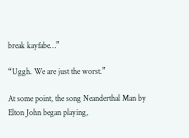break kayfabe…”

“Uggh. We are just the worst.”

At some point, the song Neanderthal Man by Elton John began playing,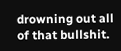drowning out all of that bullshit.